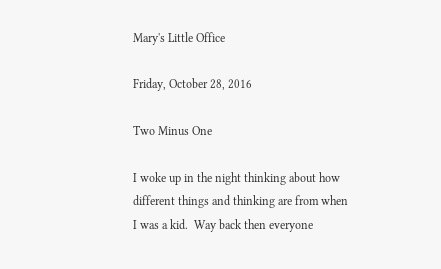Mary's Little Office

Friday, October 28, 2016

Two Minus One

I woke up in the night thinking about how different things and thinking are from when I was a kid.  Way back then everyone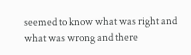seemed to know what was right and what was wrong and there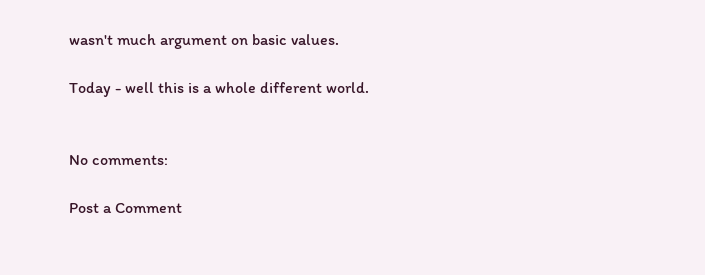wasn't much argument on basic values.

Today - well this is a whole different world.


No comments:

Post a Comment